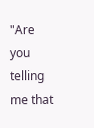"Are you telling me that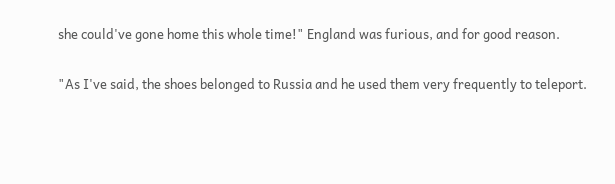she could've gone home this whole time!" England was furious, and for good reason.

"As I've said, the shoes belonged to Russia and he used them very frequently to teleport.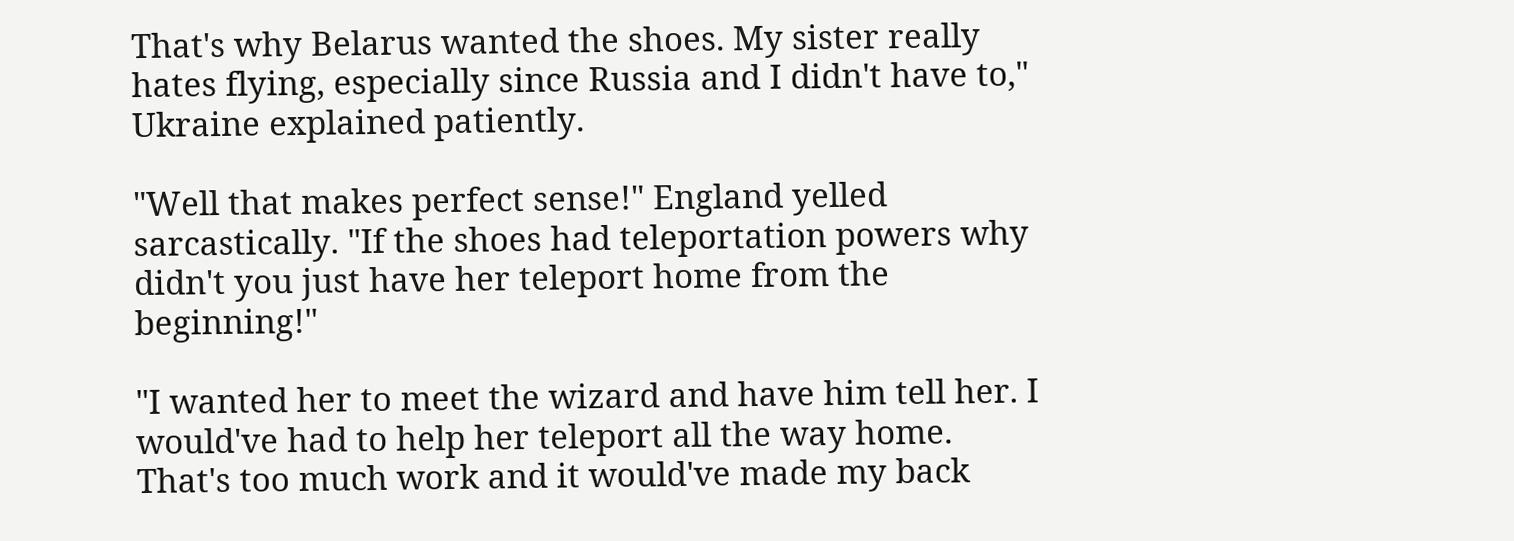That's why Belarus wanted the shoes. My sister really hates flying, especially since Russia and I didn't have to," Ukraine explained patiently.

"Well that makes perfect sense!" England yelled sarcastically. "If the shoes had teleportation powers why didn't you just have her teleport home from the beginning!"

"I wanted her to meet the wizard and have him tell her. I would've had to help her teleport all the way home. That's too much work and it would've made my back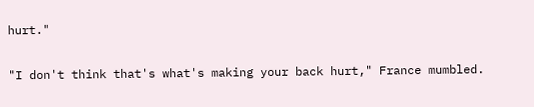hurt."

"I don't think that's what's making your back hurt," France mumbled.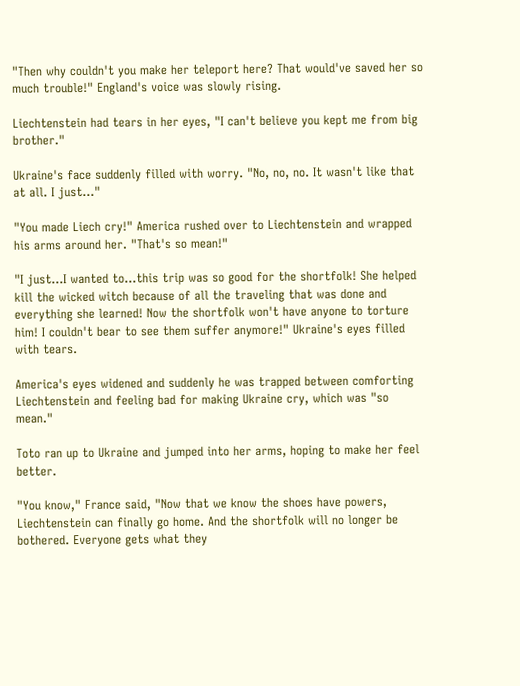"Then why couldn't you make her teleport here? That would've saved her so much trouble!" England's voice was slowly rising.

Liechtenstein had tears in her eyes, "I can't believe you kept me from big brother."

Ukraine's face suddenly filled with worry. "No, no, no. It wasn't like that at all. I just…"

"You made Liech cry!" America rushed over to Liechtenstein and wrapped his arms around her. "That's so mean!"

"I just…I wanted to…this trip was so good for the shortfolk! She helped kill the wicked witch because of all the traveling that was done and everything she learned! Now the shortfolk won't have anyone to torture him! I couldn't bear to see them suffer anymore!" Ukraine's eyes filled with tears.

America's eyes widened and suddenly he was trapped between comforting Liechtenstein and feeling bad for making Ukraine cry, which was "so mean."

Toto ran up to Ukraine and jumped into her arms, hoping to make her feel better.

"You know," France said, "Now that we know the shoes have powers, Liechtenstein can finally go home. And the shortfolk will no longer be bothered. Everyone gets what they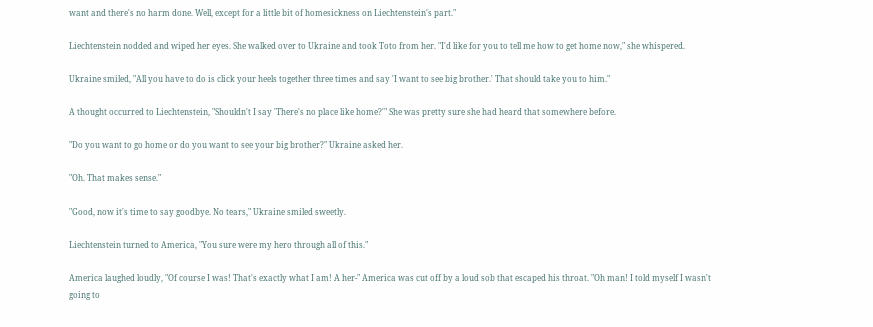want and there's no harm done. Well, except for a little bit of homesickness on Liechtenstein's part."

Liechtenstein nodded and wiped her eyes. She walked over to Ukraine and took Toto from her. "I'd like for you to tell me how to get home now," she whispered.

Ukraine smiled, "All you have to do is click your heels together three times and say 'I want to see big brother.' That should take you to him."

A thought occurred to Liechtenstein, "Shouldn't I say 'There's no place like home?'" She was pretty sure she had heard that somewhere before.

"Do you want to go home or do you want to see your big brother?" Ukraine asked her.

"Oh. That makes sense."

"Good, now it's time to say goodbye. No tears," Ukraine smiled sweetly.

Liechtenstein turned to America, "You sure were my hero through all of this."

America laughed loudly, "Of course I was! That's exactly what I am! A her-" America was cut off by a loud sob that escaped his throat. "Oh man! I told myself I wasn't going to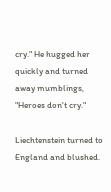cry." He hugged her quickly and turned away mumblings, "Heroes don't cry."

Liechtenstein turned to England and blushed.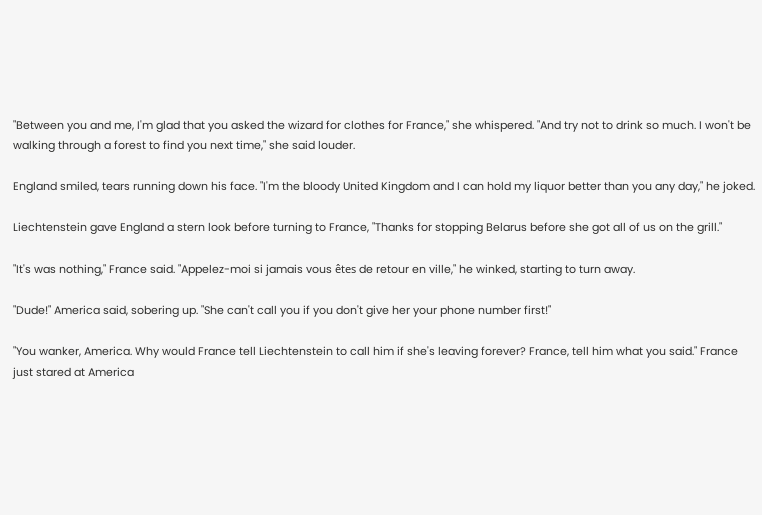"Between you and me, I'm glad that you asked the wizard for clothes for France," she whispered. "And try not to drink so much. I won't be walking through a forest to find you next time," she said louder.

England smiled, tears running down his face. "I'm the bloody United Kingdom and I can hold my liquor better than you any day," he joked.

Liechtenstein gave England a stern look before turning to France, "Thanks for stopping Belarus before she got all of us on the grill."

"It's was nothing," France said. "Appelez-moi si jamais vous êtes de retour en ville," he winked, starting to turn away.

"Dude!" America said, sobering up. "She can't call you if you don't give her your phone number first!"

"You wanker, America. Why would France tell Liechtenstein to call him if she's leaving forever? France, tell him what you said." France just stared at America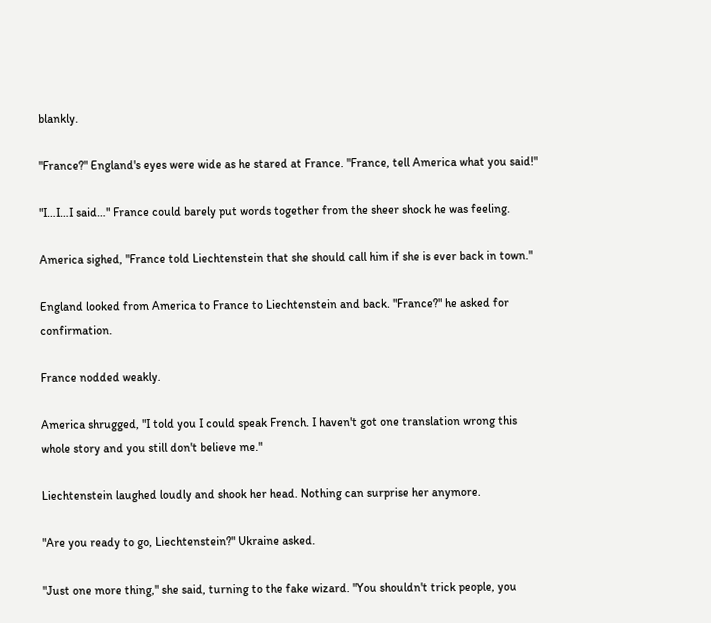blankly.

"France?" England's eyes were wide as he stared at France. "France, tell America what you said!"

"I…I…I said…" France could barely put words together from the sheer shock he was feeling.

America sighed, "France told Liechtenstein that she should call him if she is ever back in town."

England looked from America to France to Liechtenstein and back. "France?" he asked for confirmation.

France nodded weakly.

America shrugged, "I told you I could speak French. I haven't got one translation wrong this whole story and you still don't believe me."

Liechtenstein laughed loudly and shook her head. Nothing can surprise her anymore.

"Are you ready to go, Liechtenstein?" Ukraine asked.

"Just one more thing," she said, turning to the fake wizard. "You shouldn't trick people, you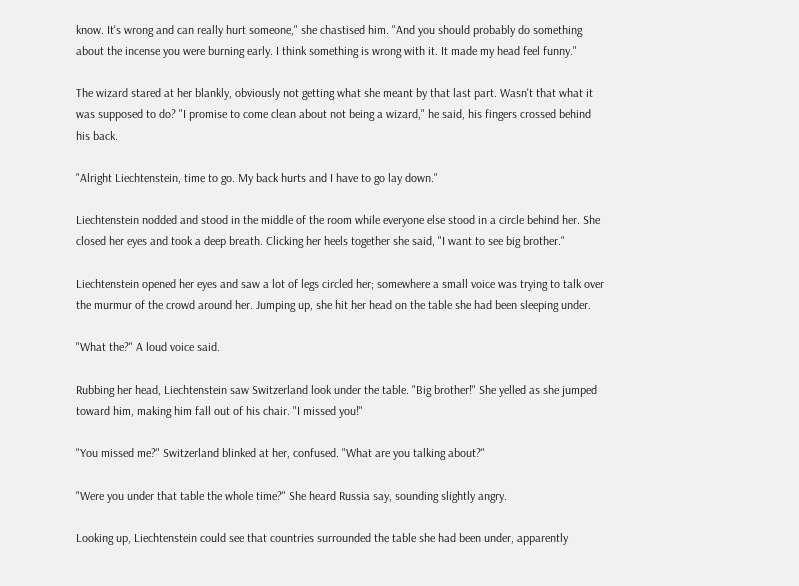know. It's wrong and can really hurt someone," she chastised him. "And you should probably do something about the incense you were burning early. I think something is wrong with it. It made my head feel funny."

The wizard stared at her blankly, obviously not getting what she meant by that last part. Wasn't that what it was supposed to do? "I promise to come clean about not being a wizard," he said, his fingers crossed behind his back.

"Alright Liechtenstein, time to go. My back hurts and I have to go lay down."

Liechtenstein nodded and stood in the middle of the room while everyone else stood in a circle behind her. She closed her eyes and took a deep breath. Clicking her heels together she said, "I want to see big brother."

Liechtenstein opened her eyes and saw a lot of legs circled her; somewhere a small voice was trying to talk over the murmur of the crowd around her. Jumping up, she hit her head on the table she had been sleeping under.

"What the?" A loud voice said.

Rubbing her head, Liechtenstein saw Switzerland look under the table. "Big brother!" She yelled as she jumped toward him, making him fall out of his chair. "I missed you!"

"You missed me?" Switzerland blinked at her, confused. "What are you talking about?"

"Were you under that table the whole time?" She heard Russia say, sounding slightly angry.

Looking up, Liechtenstein could see that countries surrounded the table she had been under, apparently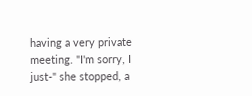having a very private meeting. "I'm sorry, I just-" she stopped, a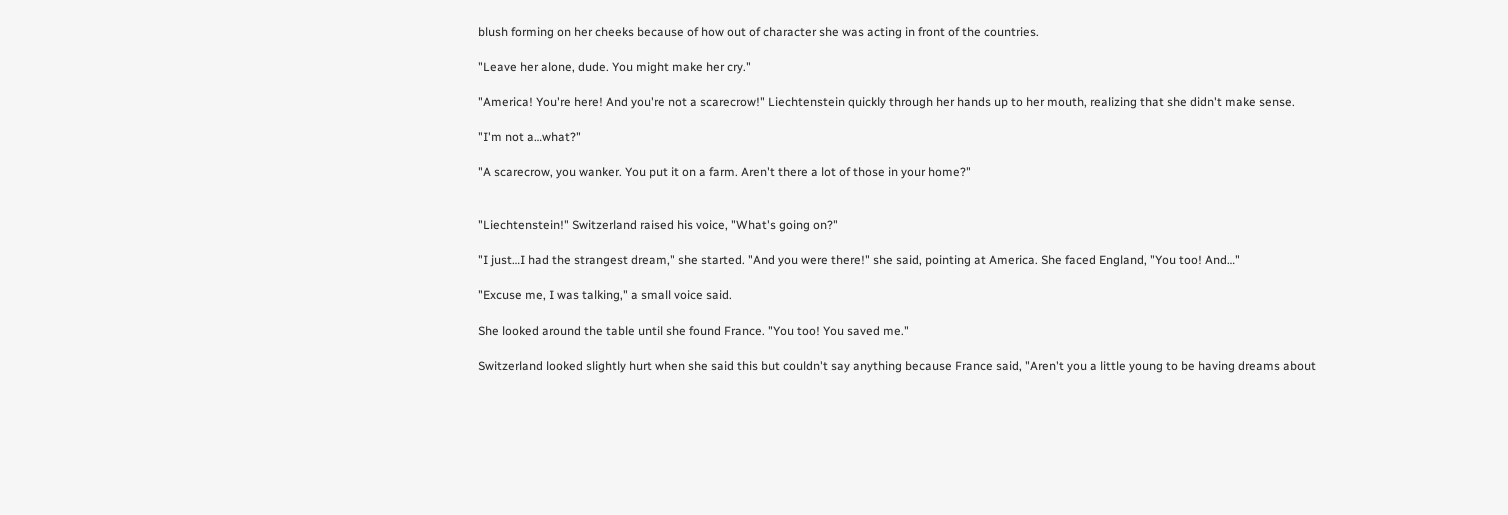blush forming on her cheeks because of how out of character she was acting in front of the countries.

"Leave her alone, dude. You might make her cry."

"America! You're here! And you're not a scarecrow!" Liechtenstein quickly through her hands up to her mouth, realizing that she didn't make sense.

"I'm not a…what?"

"A scarecrow, you wanker. You put it on a farm. Aren't there a lot of those in your home?"


"Liechtenstein!" Switzerland raised his voice, "What's going on?"

"I just…I had the strangest dream," she started. "And you were there!" she said, pointing at America. She faced England, "You too! And…"

"Excuse me, I was talking," a small voice said.

She looked around the table until she found France. "You too! You saved me."

Switzerland looked slightly hurt when she said this but couldn't say anything because France said, "Aren't you a little young to be having dreams about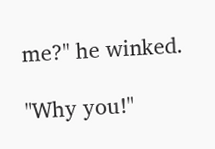me?" he winked.

"Why you!"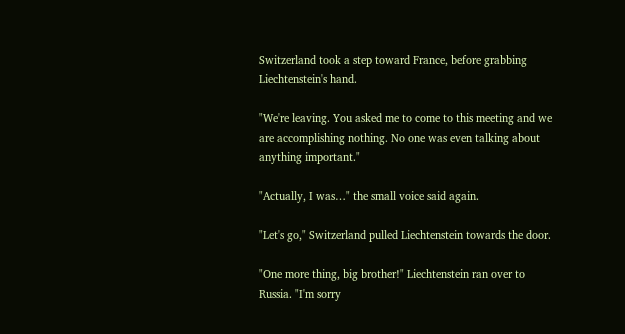Switzerland took a step toward France, before grabbing Liechtenstein's hand.

"We're leaving. You asked me to come to this meeting and we are accomplishing nothing. No one was even talking about anything important."

"Actually, I was…" the small voice said again.

"Let's go," Switzerland pulled Liechtenstein towards the door.

"One more thing, big brother!" Liechtenstein ran over to Russia. "I'm sorry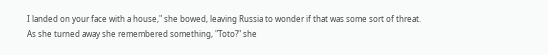I landed on your face with a house," she bowed, leaving Russia to wonder if that was some sort of threat. As she turned away she remembered something, "Toto?" she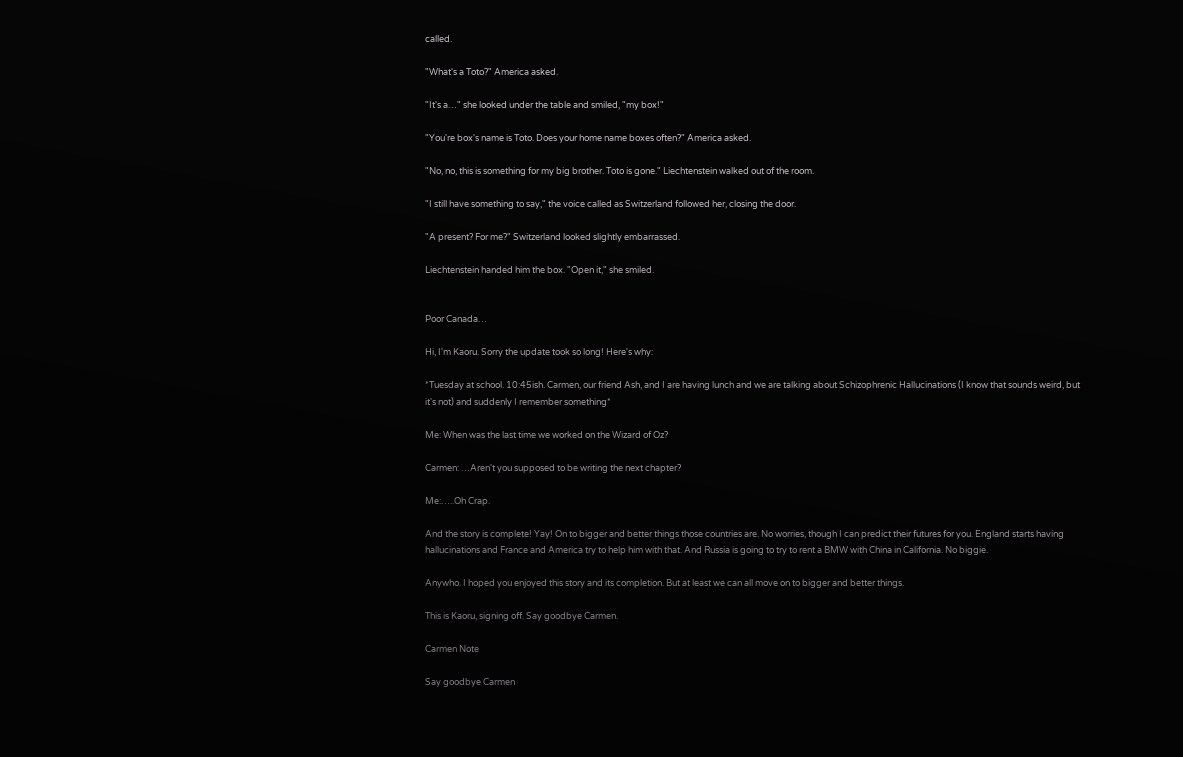called.

"What's a Toto?" America asked.

"It's a…" she looked under the table and smiled, "my box!"

"You're box's name is Toto. Does your home name boxes often?" America asked.

"No, no, this is something for my big brother. Toto is gone." Liechtenstein walked out of the room.

"I still have something to say," the voice called as Switzerland followed her, closing the door.

"A present? For me?" Switzerland looked slightly embarrassed.

Liechtenstein handed him the box. "Open it," she smiled.


Poor Canada…

Hi, I'm Kaoru. Sorry the update took so long! Here's why:

*Tuesday at school. 10:45ish. Carmen, our friend Ash, and I are having lunch and we are talking about Schizophrenic Hallucinations (I know that sounds weird, but it's not) and suddenly I remember something*

Me: When was the last time we worked on the Wizard of Oz?

Carmen: …Aren't you supposed to be writing the next chapter?

Me:…..Oh Crap.

And the story is complete! Yay! On to bigger and better things those countries are. No worries, though I can predict their futures for you. England starts having hallucinations and France and America try to help him with that. And Russia is going to try to rent a BMW with China in California. No biggie.

Anywho. I hoped you enjoyed this story and its completion. But at least we can all move on to bigger and better things.

This is Kaoru, signing off. Say goodbye Carmen.

Carmen Note

Say goodbye Carmen